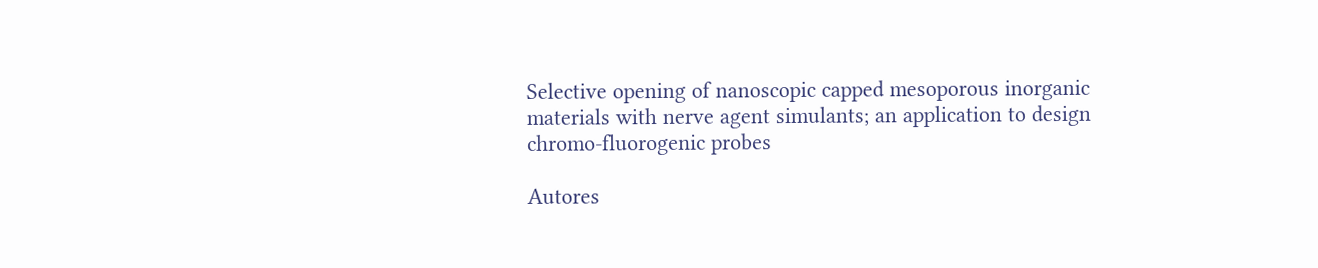Selective opening of nanoscopic capped mesoporous inorganic materials with nerve agent simulants; an application to design chromo-fluorogenic probes

Autores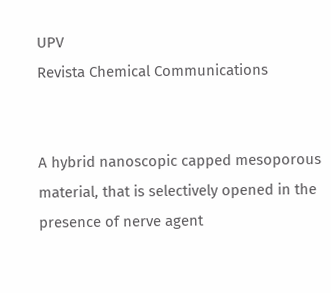UPV
Revista Chemical Communications


A hybrid nanoscopic capped mesoporous material, that is selectively opened in the presence of nerve agent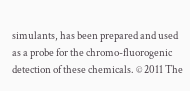simulants, has been prepared and used as a probe for the chromo-fluorogenic detection of these chemicals. © 2011 The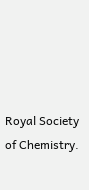Royal Society of Chemistry.